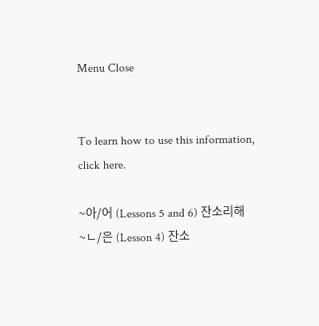Menu Close


To learn how to use this information, click here.

~아/어 (Lessons 5 and 6) 잔소리해
~ㄴ/은 (Lesson 4) 잔소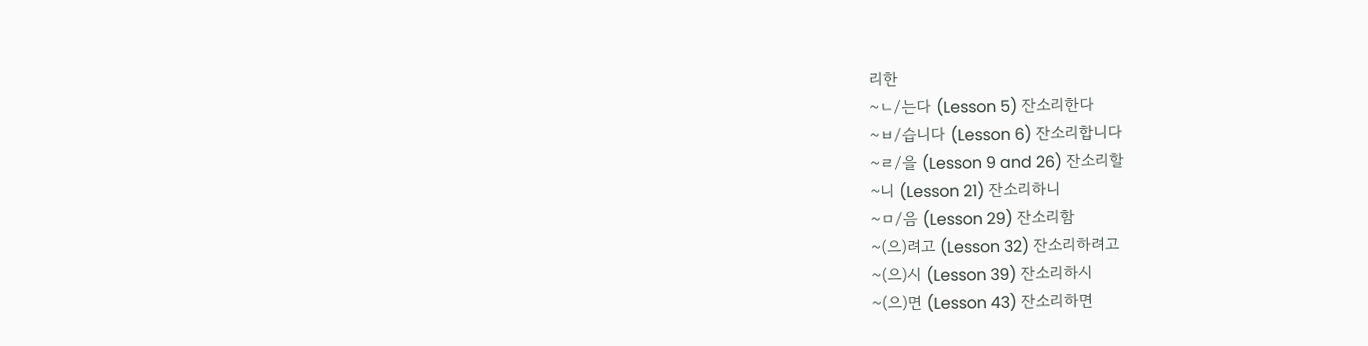리한
~ㄴ/는다 (Lesson 5) 잔소리한다
~ㅂ/습니다 (Lesson 6) 잔소리합니다
~ㄹ/을 (Lesson 9 and 26) 잔소리할
~니 (Lesson 21) 잔소리하니
~ㅁ/음 (Lesson 29) 잔소리함
~(으)려고 (Lesson 32) 잔소리하려고
~(으)시 (Lesson 39) 잔소리하시
~(으)면 (Lesson 43) 잔소리하면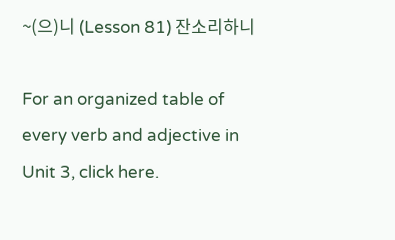~(으)니 (Lesson 81) 잔소리하니

For an organized table of every verb and adjective in Unit 3, click here.